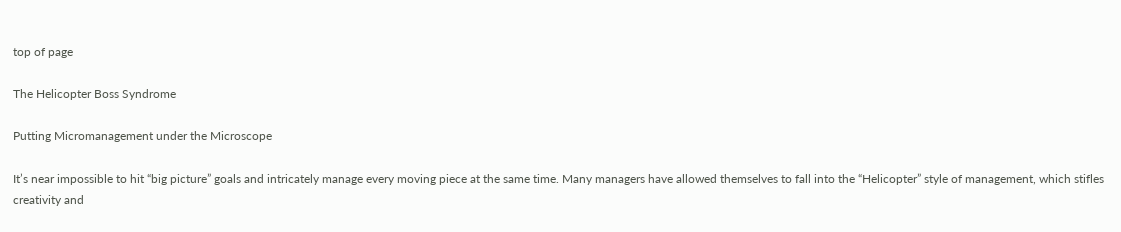top of page

The Helicopter Boss Syndrome

Putting Micromanagement under the Microscope

It’s near impossible to hit “big picture” goals and intricately manage every moving piece at the same time. Many managers have allowed themselves to fall into the “Helicopter” style of management, which stifles creativity and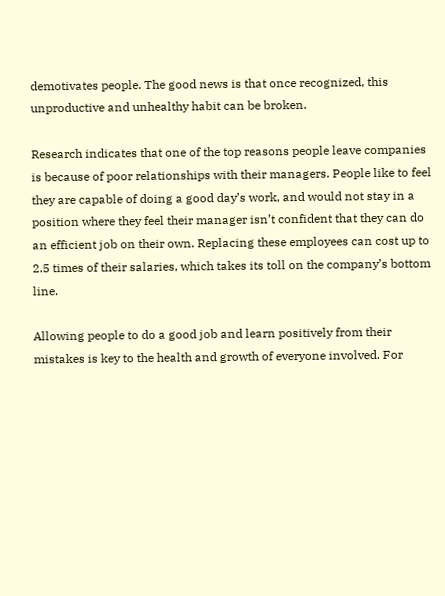demotivates people. The good news is that once recognized, this unproductive and unhealthy habit can be broken.

Research indicates that one of the top reasons people leave companies is because of poor relationships with their managers. People like to feel they are capable of doing a good day’s work, and would not stay in a position where they feel their manager isn’t confident that they can do an efficient job on their own. Replacing these employees can cost up to 2.5 times of their salaries, which takes its toll on the company’s bottom line.

Allowing people to do a good job and learn positively from their mistakes is key to the health and growth of everyone involved. For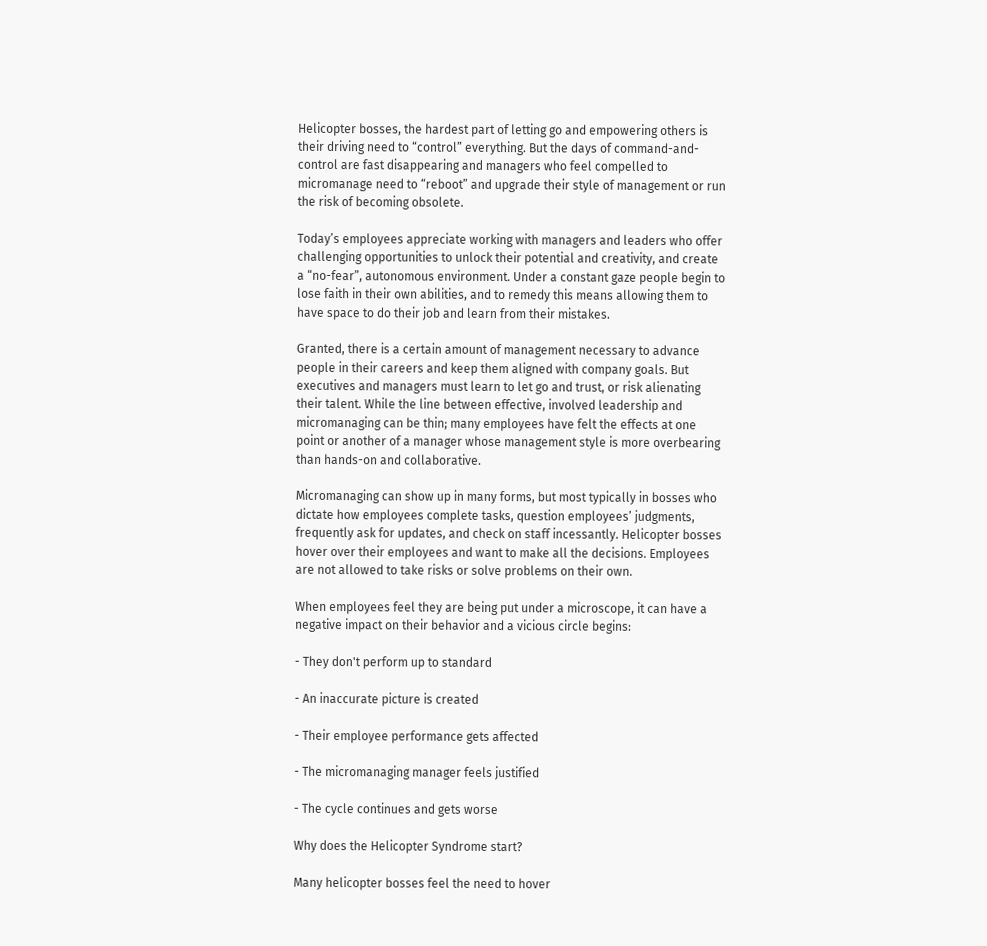Helicopter bosses, the hardest part of letting go and empowering others is their driving need to “control” everything. But the days of command-and-control are fast disappearing and managers who feel compelled to micromanage need to “reboot” and upgrade their style of management or run the risk of becoming obsolete.

Today’s employees appreciate working with managers and leaders who offer challenging opportunities to unlock their potential and creativity, and create a “no-fear”, autonomous environment. Under a constant gaze people begin to lose faith in their own abilities, and to remedy this means allowing them to have space to do their job and learn from their mistakes.

Granted, there is a certain amount of management necessary to advance people in their careers and keep them aligned with company goals. But executives and managers must learn to let go and trust, or risk alienating their talent. While the line between effective, involved leadership and micromanaging can be thin; many employees have felt the effects at one point or another of a manager whose management style is more overbearing than hands-on and collaborative.

Micromanaging can show up in many forms, but most typically in bosses who dictate how employees complete tasks, question employees’ judgments, frequently ask for updates, and check on staff incessantly. Helicopter bosses hover over their employees and want to make all the decisions. Employees are not allowed to take risks or solve problems on their own.

When employees feel they are being put under a microscope, it can have a negative impact on their behavior and a vicious circle begins:

- They don't perform up to standard

- An inaccurate picture is created

- Their employee performance gets affected

- The micromanaging manager feels justified

- The cycle continues and gets worse

Why does the Helicopter Syndrome start?

Many helicopter bosses feel the need to hover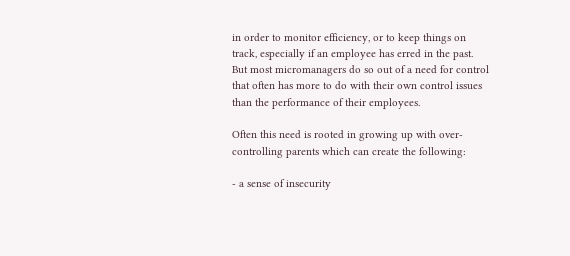in order to monitor efficiency, or to keep things on track, especially if an employee has erred in the past. But most micromanagers do so out of a need for control that often has more to do with their own control issues than the performance of their employees.

Often this need is rooted in growing up with over-controlling parents which can create the following:

- a sense of insecurity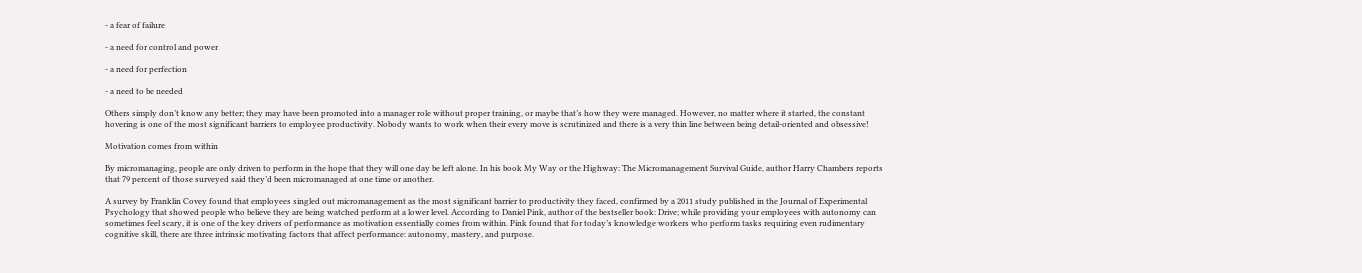- a fear of failure

- a need for control and power

- a need for perfection

- a need to be needed

Others simply don’t know any better; they may have been promoted into a manager role without proper training, or maybe that’s how they were managed. However, no matter where it started, the constant hovering is one of the most significant barriers to employee productivity. Nobody wants to work when their every move is scrutinized and there is a very thin line between being detail-oriented and obsessive!

Motivation comes from within

By micromanaging, people are only driven to perform in the hope that they will one day be left alone. In his book My Way or the Highway: The Micromanagement Survival Guide, author Harry Chambers reports that 79 percent of those surveyed said they’d been micromanaged at one time or another.

A survey by Franklin Covey found that employees singled out micromanagement as the most significant barrier to productivity they faced, confirmed by a 2011 study published in the Journal of Experimental Psychology that showed people who believe they are being watched perform at a lower level. According to Daniel Pink, author of the bestseller book: Drive; while providing your employees with autonomy can sometimes feel scary, it is one of the key drivers of performance as motivation essentially comes from within. Pink found that for today’s knowledge workers who perform tasks requiring even rudimentary cognitive skill, there are three intrinsic motivating factors that affect performance: autonomy, mastery, and purpose.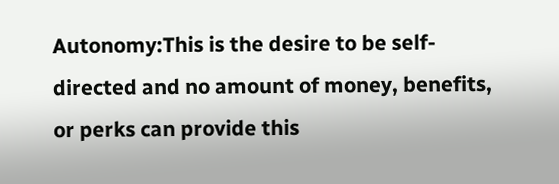Autonomy:This is the desire to be self-directed and no amount of money, benefits, or perks can provide this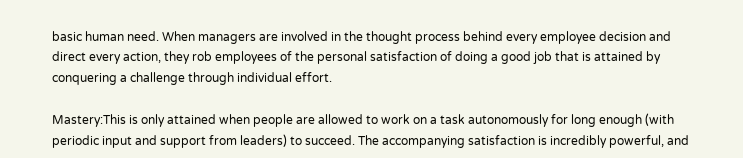basic human need. When managers are involved in the thought process behind every employee decision and direct every action, they rob employees of the personal satisfaction of doing a good job that is attained by conquering a challenge through individual effort.

Mastery:This is only attained when people are allowed to work on a task autonomously for long enough (with periodic input and support from leaders) to succeed. The accompanying satisfaction is incredibly powerful, and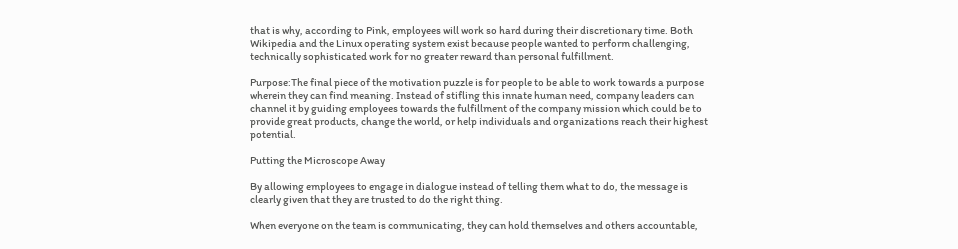that is why, according to Pink, employees will work so hard during their discretionary time. Both Wikipedia and the Linux operating system exist because people wanted to perform challenging, technically sophisticated work for no greater reward than personal fulfillment.

Purpose:The final piece of the motivation puzzle is for people to be able to work towards a purpose wherein they can find meaning. Instead of stifling this innate human need, company leaders can channel it by guiding employees towards the fulfillment of the company mission which could be to provide great products, change the world, or help individuals and organizations reach their highest potential.

Putting the Microscope Away

By allowing employees to engage in dialogue instead of telling them what to do, the message is clearly given that they are trusted to do the right thing.

When everyone on the team is communicating, they can hold themselves and others accountable,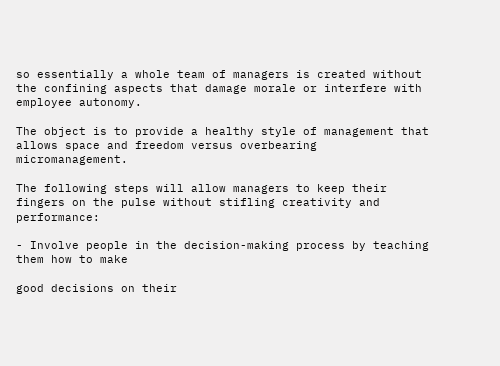so essentially a whole team of managers is created without the confining aspects that damage morale or interfere with employee autonomy.

The object is to provide a healthy style of management that allows space and freedom versus overbearing micromanagement.

The following steps will allow managers to keep their fingers on the pulse without stifling creativity and performance:

- Involve people in the decision-making process by teaching them how to make

good decisions on their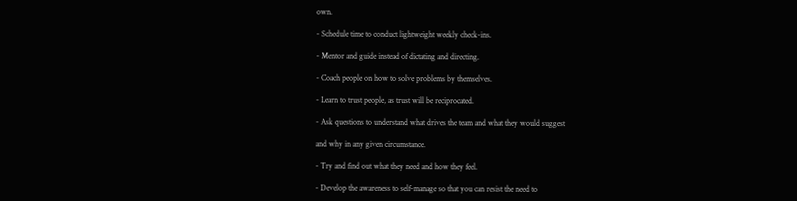own.

- Schedule time to conduct lightweight weekly check-ins.

- Mentor and guide instead of dictating and directing.

- Coach people on how to solve problems by themselves.

- Learn to trust people, as trust will be reciprocated.

- Ask questions to understand what drives the team and what they would suggest

and why in any given circumstance.

- Try and find out what they need and how they feel.

- Develop the awareness to self-manage so that you can resist the need to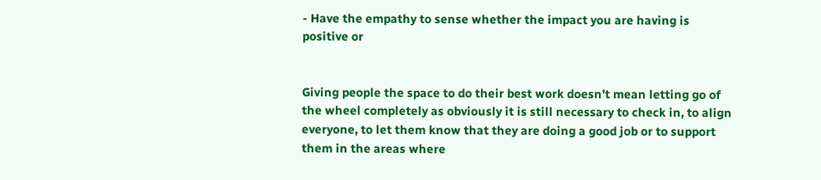- Have the empathy to sense whether the impact you are having is positive or


Giving people the space to do their best work doesn’t mean letting go of the wheel completely as obviously it is still necessary to check in, to align everyone, to let them know that they are doing a good job or to support them in the areas where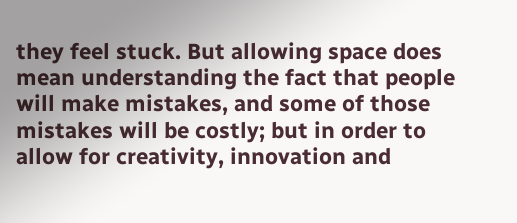they feel stuck. But allowing space does mean understanding the fact that people will make mistakes, and some of those mistakes will be costly; but in order to allow for creativity, innovation and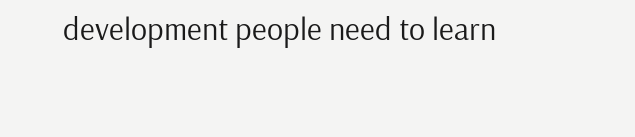development people need to learn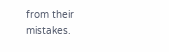from their mistakes.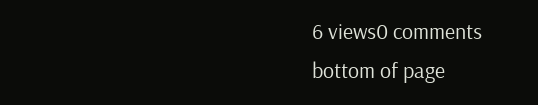6 views0 comments
bottom of page